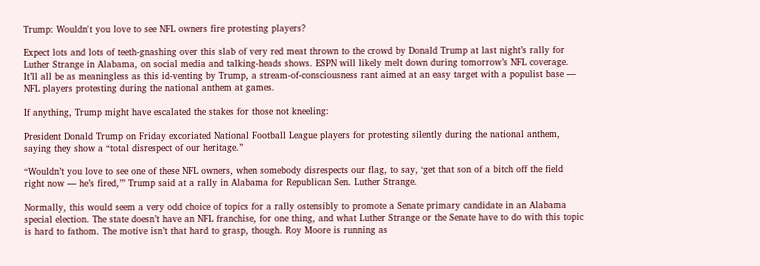Trump: Wouldn't you love to see NFL owners fire protesting players?

Expect lots and lots of teeth-gnashing over this slab of very red meat thrown to the crowd by Donald Trump at last night’s rally for Luther Strange in Alabama, on social media and talking-heads shows. ESPN will likely melt down during tomorrow’s NFL coverage. It’ll all be as meaningless as this id-venting by Trump, a stream-of-consciousness rant aimed at an easy target with a populist base — NFL players protesting during the national anthem at games.

If anything, Trump might have escalated the stakes for those not kneeling:

President Donald Trump on Friday excoriated National Football League players for protesting silently during the national anthem, saying they show a “total disrespect of our heritage.”

“Wouldn’t you love to see one of these NFL owners, when somebody disrespects our flag, to say, ‘get that son of a bitch off the field right now — he’s fired,’” Trump said at a rally in Alabama for Republican Sen. Luther Strange.

Normally, this would seem a very odd choice of topics for a rally ostensibly to promote a Senate primary candidate in an Alabama special election. The state doesn’t have an NFL franchise, for one thing, and what Luther Strange or the Senate have to do with this topic is hard to fathom. The motive isn’t that hard to grasp, though. Roy Moore is running as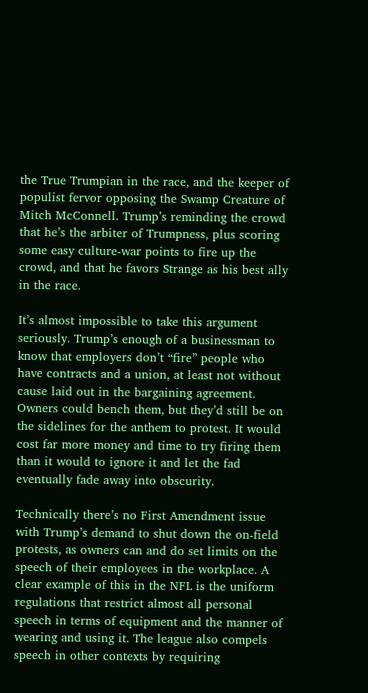the True Trumpian in the race, and the keeper of populist fervor opposing the Swamp Creature of Mitch McConnell. Trump’s reminding the crowd that he’s the arbiter of Trumpness, plus scoring some easy culture-war points to fire up the crowd, and that he favors Strange as his best ally in the race.

It’s almost impossible to take this argument seriously. Trump’s enough of a businessman to know that employers don’t “fire” people who have contracts and a union, at least not without cause laid out in the bargaining agreement. Owners could bench them, but they’d still be on the sidelines for the anthem to protest. It would cost far more money and time to try firing them than it would to ignore it and let the fad eventually fade away into obscurity.

Technically there’s no First Amendment issue with Trump’s demand to shut down the on-field protests, as owners can and do set limits on the speech of their employees in the workplace. A clear example of this in the NFL is the uniform regulations that restrict almost all personal speech in terms of equipment and the manner of wearing and using it. The league also compels speech in other contexts by requiring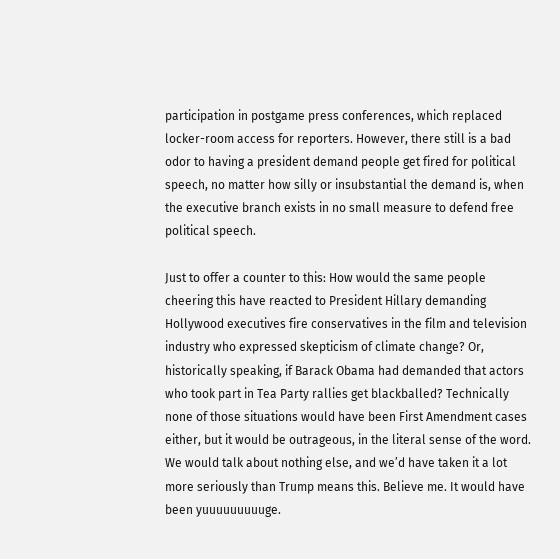participation in postgame press conferences, which replaced locker-room access for reporters. However, there still is a bad odor to having a president demand people get fired for political speech, no matter how silly or insubstantial the demand is, when the executive branch exists in no small measure to defend free political speech.

Just to offer a counter to this: How would the same people cheering this have reacted to President Hillary demanding Hollywood executives fire conservatives in the film and television industry who expressed skepticism of climate change? Or, historically speaking, if Barack Obama had demanded that actors who took part in Tea Party rallies get blackballed? Technically none of those situations would have been First Amendment cases either, but it would be outrageous, in the literal sense of the word. We would talk about nothing else, and we’d have taken it a lot more seriously than Trump means this. Believe me. It would have been yuuuuuuuuuge.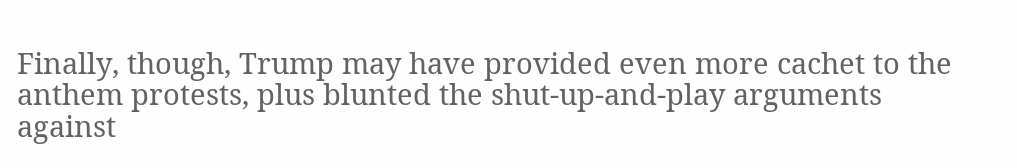Finally, though, Trump may have provided even more cachet to the anthem protests, plus blunted the shut-up-and-play arguments against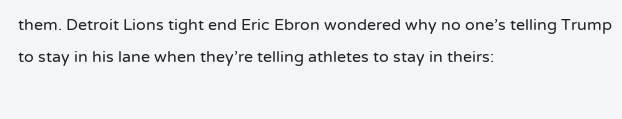them. Detroit Lions tight end Eric Ebron wondered why no one’s telling Trump to stay in his lane when they’re telling athletes to stay in theirs: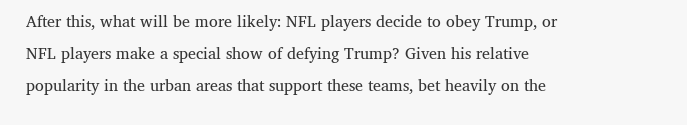After this, what will be more likely: NFL players decide to obey Trump, or NFL players make a special show of defying Trump? Given his relative popularity in the urban areas that support these teams, bet heavily on the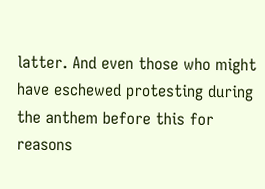latter. And even those who might have eschewed protesting during the anthem before this for reasons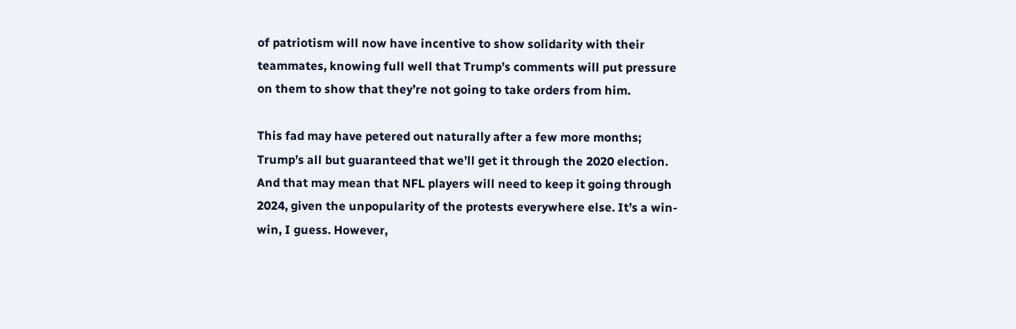of patriotism will now have incentive to show solidarity with their teammates, knowing full well that Trump’s comments will put pressure on them to show that they’re not going to take orders from him.

This fad may have petered out naturally after a few more months; Trump’s all but guaranteed that we’ll get it through the 2020 election. And that may mean that NFL players will need to keep it going through 2024, given the unpopularity of the protests everywhere else. It’s a win-win, I guess. However,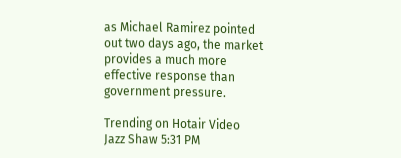as Michael Ramirez pointed out two days ago, the market provides a much more effective response than government pressure.

Trending on Hotair Video
Jazz Shaw 5:31 PM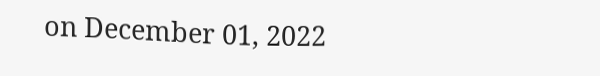on December 01, 2022